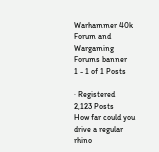Warhammer 40k Forum and Wargaming Forums banner
1 - 1 of 1 Posts

· Registered
2,123 Posts
How far could you drive a regular rhino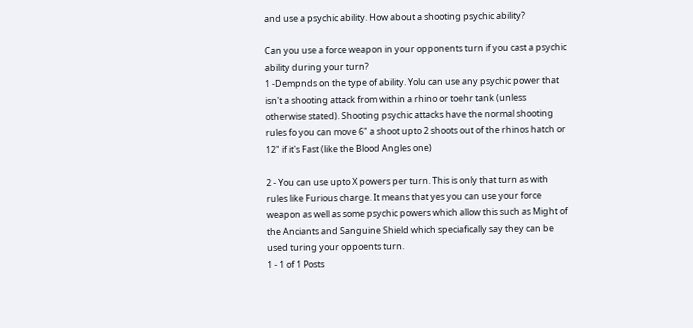and use a psychic ability. How about a shooting psychic ability?

Can you use a force weapon in your opponents turn if you cast a psychic ability during your turn?
1 -Dempnds on the type of ability. Yolu can use any psychic power that isn't a shooting attack from within a rhino or toehr tank (unless otherwise stated). Shooting psychic attacks have the normal shooting rules fo you can move 6" a shoot upto 2 shoots out of the rhinos hatch or 12" if it's Fast (like the Blood Angles one)

2 - You can use upto X powers per turn. This is only that turn as with rules like Furious charge. It means that yes you can use your force weapon as well as some psychic powers which allow this such as Might of the Anciants and Sanguine Shield which speciafically say they can be used turing your oppoents turn.
1 - 1 of 1 Posts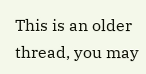This is an older thread, you may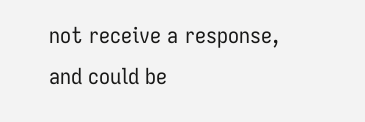not receive a response, and could be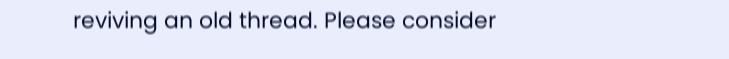reviving an old thread. Please consider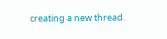creating a new thread.